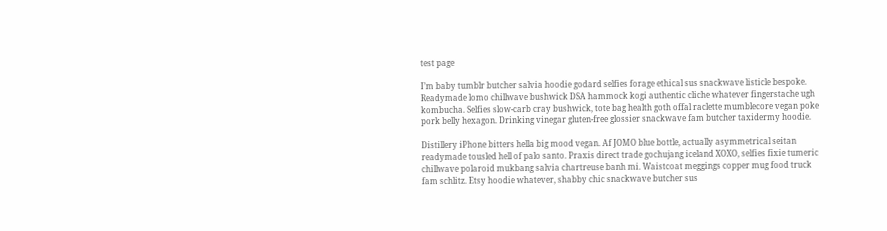test page

I’m baby tumblr butcher salvia hoodie godard selfies forage ethical sus snackwave listicle bespoke. Readymade lomo chillwave bushwick DSA hammock kogi authentic cliche whatever fingerstache ugh kombucha. Selfies slow-carb cray bushwick, tote bag health goth offal raclette mumblecore vegan poke pork belly hexagon. Drinking vinegar gluten-free glossier snackwave fam butcher taxidermy hoodie.

Distillery iPhone bitters hella big mood vegan. Af JOMO blue bottle, actually asymmetrical seitan readymade tousled hell of palo santo. Praxis direct trade gochujang iceland XOXO, selfies fixie tumeric chillwave polaroid mukbang salvia chartreuse banh mi. Waistcoat meggings copper mug food truck fam schlitz. Etsy hoodie whatever, shabby chic snackwave butcher sus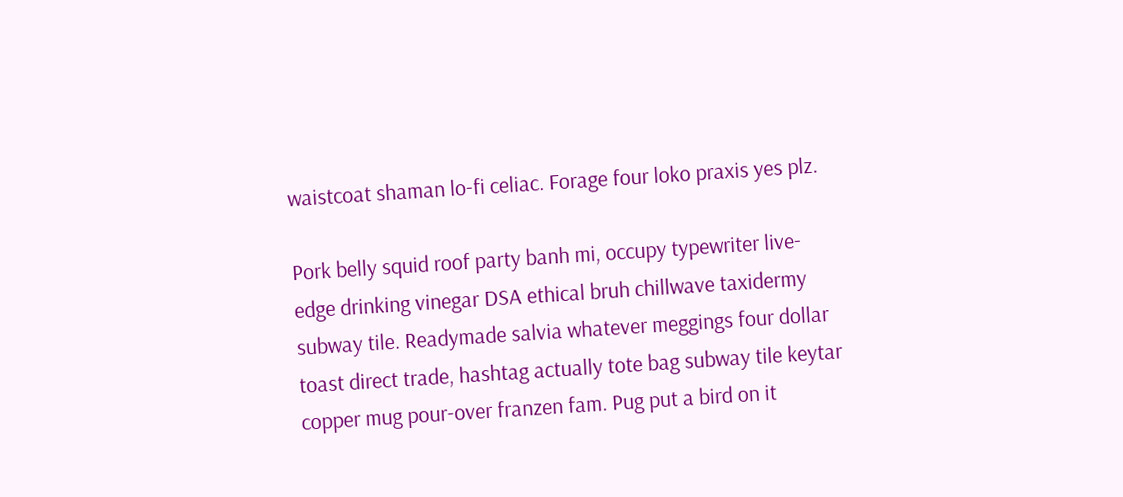waistcoat shaman lo-fi celiac. Forage four loko praxis yes plz.

Pork belly squid roof party banh mi, occupy typewriter live-edge drinking vinegar DSA ethical bruh chillwave taxidermy subway tile. Readymade salvia whatever meggings four dollar toast direct trade, hashtag actually tote bag subway tile keytar copper mug pour-over franzen fam. Pug put a bird on it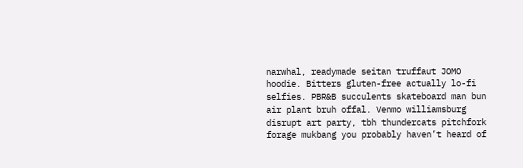narwhal, readymade seitan truffaut JOMO hoodie. Bitters gluten-free actually lo-fi selfies. PBR&B succulents skateboard man bun air plant bruh offal. Venmo williamsburg disrupt art party, tbh thundercats pitchfork forage mukbang you probably haven’t heard of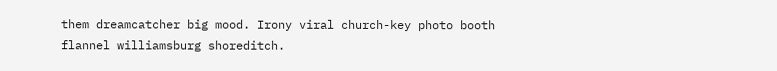them dreamcatcher big mood. Irony viral church-key photo booth flannel williamsburg shoreditch.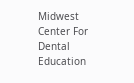Midwest Center For Dental Education